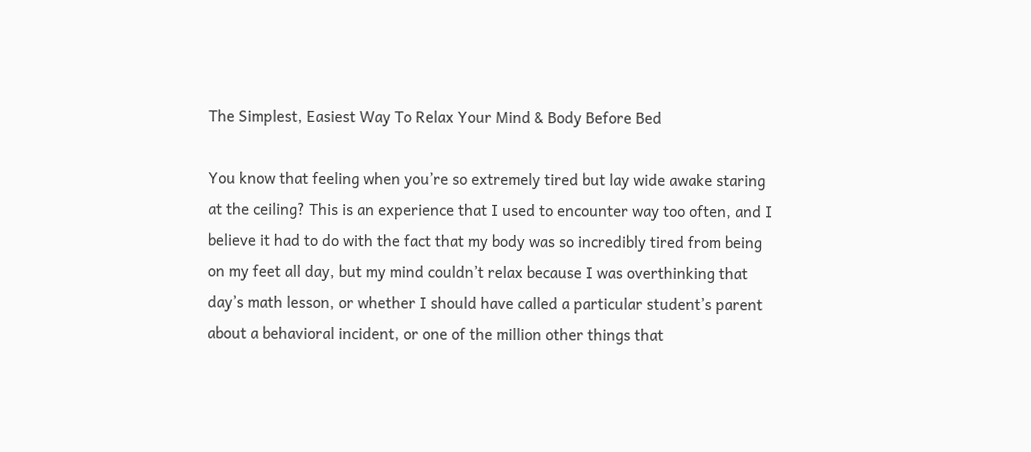The Simplest, Easiest Way To Relax Your Mind & Body Before Bed

You know that feeling when you’re so extremely tired but lay wide awake staring at the ceiling? This is an experience that I used to encounter way too often, and I believe it had to do with the fact that my body was so incredibly tired from being on my feet all day, but my mind couldn’t relax because I was overthinking that day’s math lesson, or whether I should have called a particular student’s parent about a behavioral incident, or one of the million other things that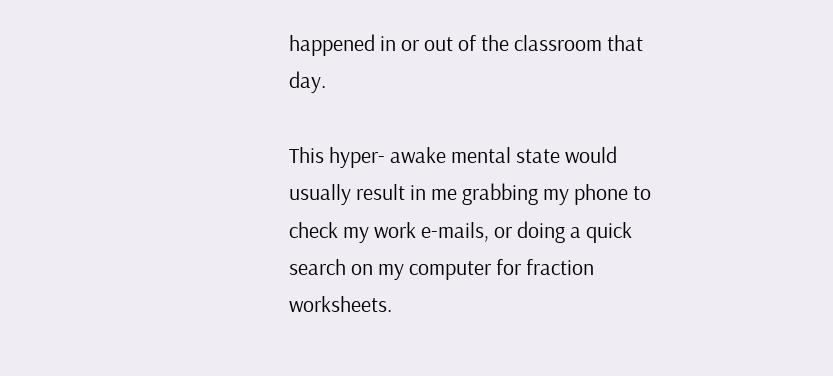happened in or out of the classroom that day.

This hyper- awake mental state would usually result in me grabbing my phone to check my work e-mails, or doing a quick search on my computer for fraction worksheets.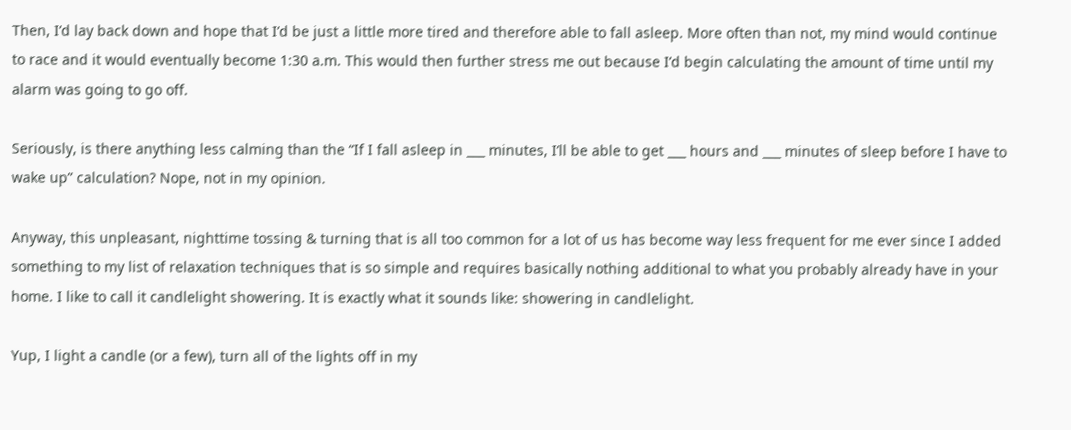Then, I’d lay back down and hope that I’d be just a little more tired and therefore able to fall asleep. More often than not, my mind would continue to race and it would eventually become 1:30 a.m. This would then further stress me out because I’d begin calculating the amount of time until my alarm was going to go off.

Seriously, is there anything less calming than the “If I fall asleep in ___ minutes, I’ll be able to get ___ hours and ___ minutes of sleep before I have to wake up” calculation? Nope, not in my opinion.

Anyway, this unpleasant, nighttime tossing & turning that is all too common for a lot of us has become way less frequent for me ever since I added something to my list of relaxation techniques that is so simple and requires basically nothing additional to what you probably already have in your home. I like to call it candlelight showering. It is exactly what it sounds like: showering in candlelight.

Yup, I light a candle (or a few), turn all of the lights off in my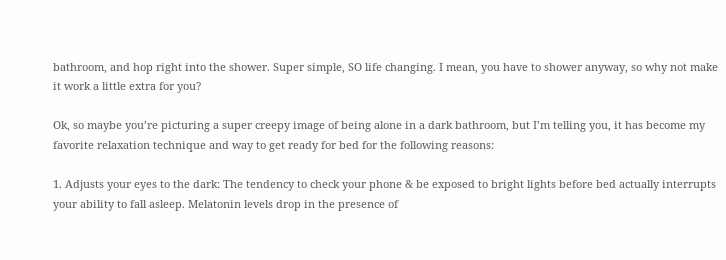bathroom, and hop right into the shower. Super simple, SO life changing. I mean, you have to shower anyway, so why not make it work a little extra for you?

Ok, so maybe you’re picturing a super creepy image of being alone in a dark bathroom, but I’m telling you, it has become my favorite relaxation technique and way to get ready for bed for the following reasons:

1. Adjusts your eyes to the dark: The tendency to check your phone & be exposed to bright lights before bed actually interrupts your ability to fall asleep. Melatonin levels drop in the presence of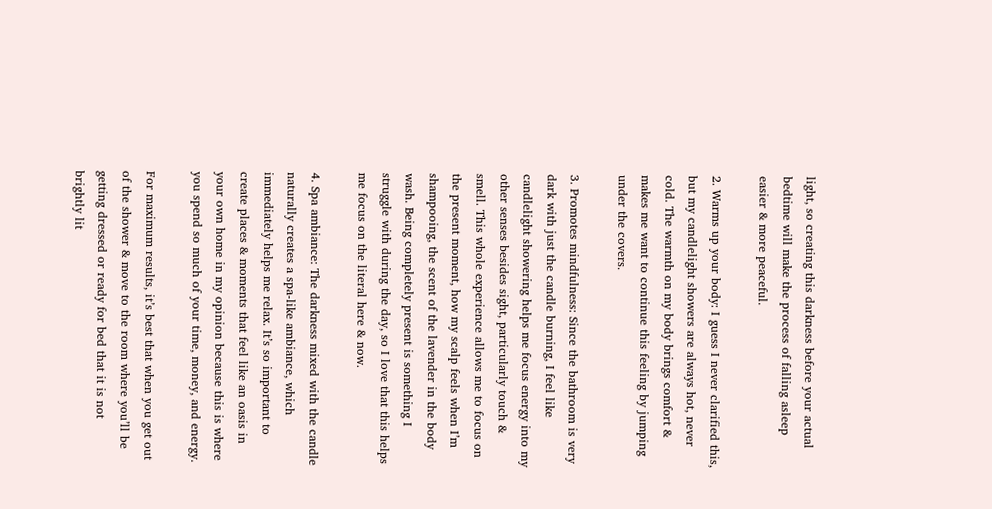light, so creating this darkness before your actual bedtime will make the process of falling asleep easier & more peaceful.

2. Warms up your body: I guess I never clarified this, but my candlelight showers are always hot, never cold. The warmth on my body brings comfort & makes me want to continue this feeling by jumping under the covers.

3. Promotes mindfulness: Since the bathroom is very dark with just the candle burning, I feel like candlelight showering helps me focus energy into my other senses besides sight, particularly touch & smell. This whole experience allows me to focus on the present moment, how my scalp feels when I’m shampooing, the scent of the lavender in the body wash. Being completely present is something I struggle with during the day, so I love that this helps me focus on the literal here & now.

4. Spa ambiance: The darkness mixed with the candle naturally creates a spa-like ambiance, which immediately helps me relax. It’s so important to create places & moments that feel like an oasis in your own home in my opinion because this is where you spend so much of your time, money, and energy.

For maximum results, it’s best that when you get out of the shower & move to the room where you’ll be getting dressed or ready for bed that it is not brightly lit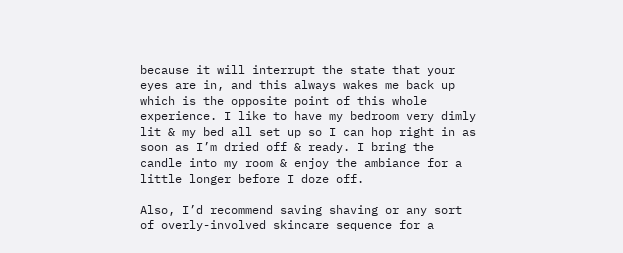because it will interrupt the state that your eyes are in, and this always wakes me back up which is the opposite point of this whole experience. I like to have my bedroom very dimly lit & my bed all set up so I can hop right in as soon as I’m dried off & ready. I bring the candle into my room & enjoy the ambiance for a little longer before I doze off.

Also, I’d recommend saving shaving or any sort of overly-involved skincare sequence for a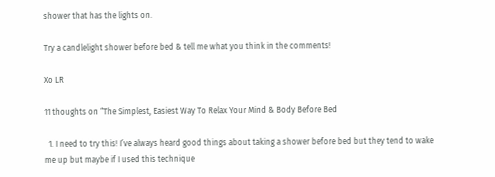shower that has the lights on.

Try a candlelight shower before bed & tell me what you think in the comments!

Xo LR

11 thoughts on “The Simplest, Easiest Way To Relax Your Mind & Body Before Bed

  1. I need to try this! I’ve always heard good things about taking a shower before bed but they tend to wake me up but maybe if I used this technique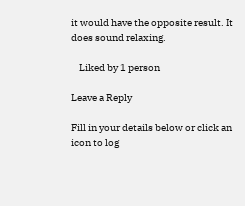it would have the opposite result. It does sound relaxing.

    Liked by 1 person

Leave a Reply

Fill in your details below or click an icon to log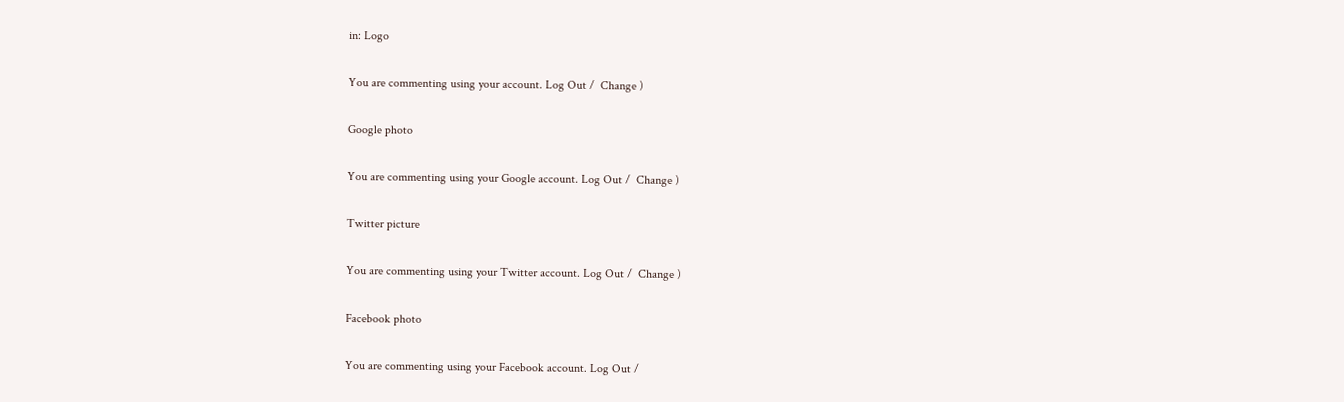in: Logo

You are commenting using your account. Log Out /  Change )

Google photo

You are commenting using your Google account. Log Out /  Change )

Twitter picture

You are commenting using your Twitter account. Log Out /  Change )

Facebook photo

You are commenting using your Facebook account. Log Out /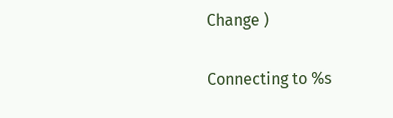Change )

Connecting to %s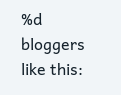%d bloggers like this: